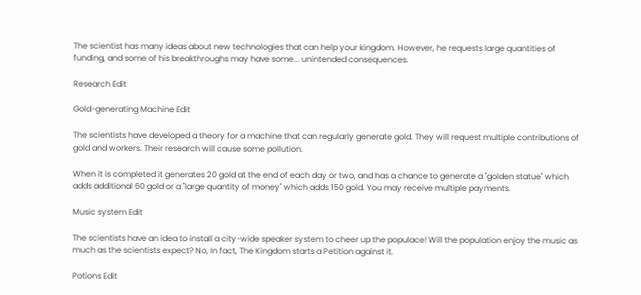The scientist has many ideas about new technologies that can help your kingdom. However, he requests large quantities of funding, and some of his breakthroughs may have some... unintended consequences.

Research Edit

Gold-generating Machine Edit

The scientists have developed a theory for a machine that can regularly generate gold. They will request multiple contributions of gold and workers. Their research will cause some pollution.

When it is completed it generates 20 gold at the end of each day or two, and has a chance to generate a "golden statue" which adds additional 60 gold or a "large quantity of money" which adds 150 gold. You may receive multiple payments.

Music system Edit

The scientists have an idea to install a city-wide speaker system to cheer up the populace! Will the population enjoy the music as much as the scientists expect? No, In fact, The Kingdom starts a Petition against it.

Potions Edit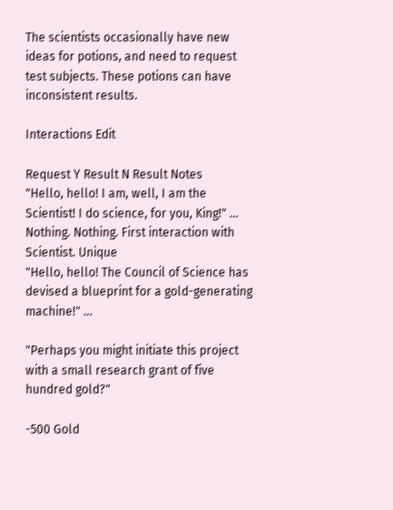The scientists occasionally have new ideas for potions, and need to request test subjects. These potions can have inconsistent results.

Interactions Edit

Request Y Result N Result Notes
"Hello, hello! I am, well, I am the Scientist! I do science, for you, King!" ... Nothing. Nothing. First interaction with Scientist. Unique
"Hello, hello! The Council of Science has devised a blueprint for a gold-generating machine!" ...

"Perhaps you might initiate this project with a small research grant of five hundred gold?"

-500 Gold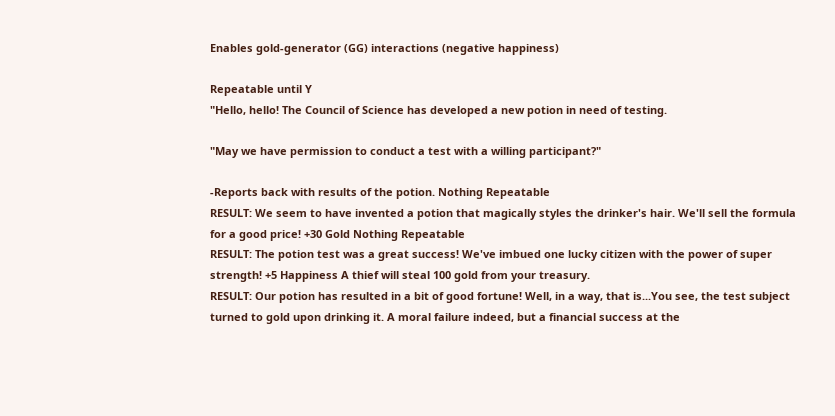Enables gold-generator (GG) interactions (negative happiness)

Repeatable until Y
"Hello, hello! The Council of Science has developed a new potion in need of testing.

"May we have permission to conduct a test with a willing participant?"

-Reports back with results of the potion. Nothing Repeatable
RESULT: We seem to have invented a potion that magically styles the drinker's hair. We'll sell the formula for a good price! +30 Gold Nothing Repeatable
RESULT: The potion test was a great success! We've imbued one lucky citizen with the power of super strength! +5 Happiness A thief will steal 100 gold from your treasury.
RESULT: Our potion has resulted in a bit of good fortune! Well, in a way, that is...You see, the test subject turned to gold upon drinking it. A moral failure indeed, but a financial success at the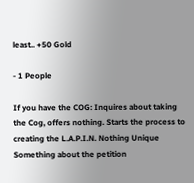least.. +50 Gold

- 1 People

If you have the COG: Inquires about taking the Cog, offers nothing. Starts the process to creating the L.A.P.I.N. Nothing Unique
Something about the petition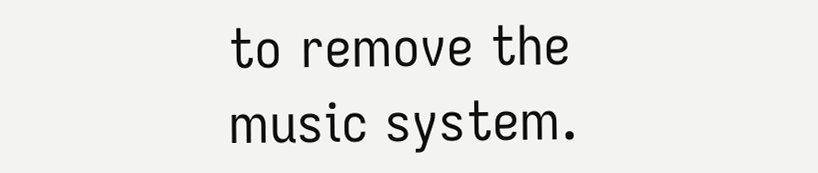to remove the music system.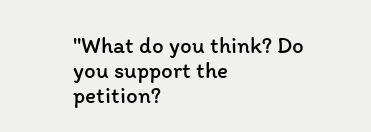"What do you think? Do you support the petition?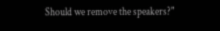Should we remove the speakers?"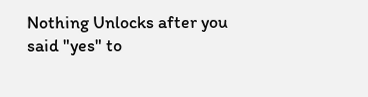Nothing Unlocks after you said "yes" to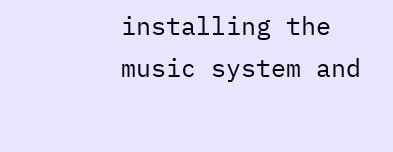installing the music system and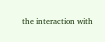the interaction with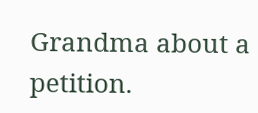Grandma about a petition.